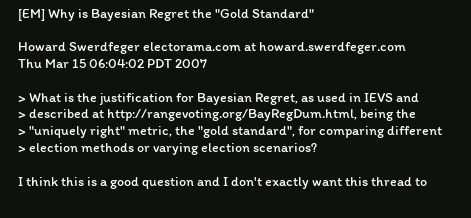[EM] Why is Bayesian Regret the "Gold Standard"

Howard Swerdfeger electorama.com at howard.swerdfeger.com
Thu Mar 15 06:04:02 PDT 2007

> What is the justification for Bayesian Regret, as used in IEVS and
> described at http://rangevoting.org/BayRegDum.html, being the
> "uniquely right" metric, the "gold standard", for comparing different
> election methods or varying election scenarios?

I think this is a good question and I don't exactly want this thread to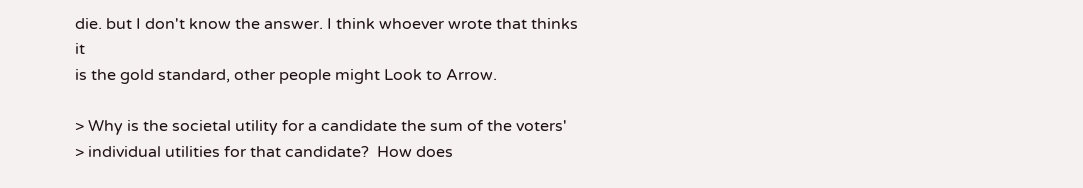die. but I don't know the answer. I think whoever wrote that thinks it
is the gold standard, other people might Look to Arrow.

> Why is the societal utility for a candidate the sum of the voters'
> individual utilities for that candidate?  How does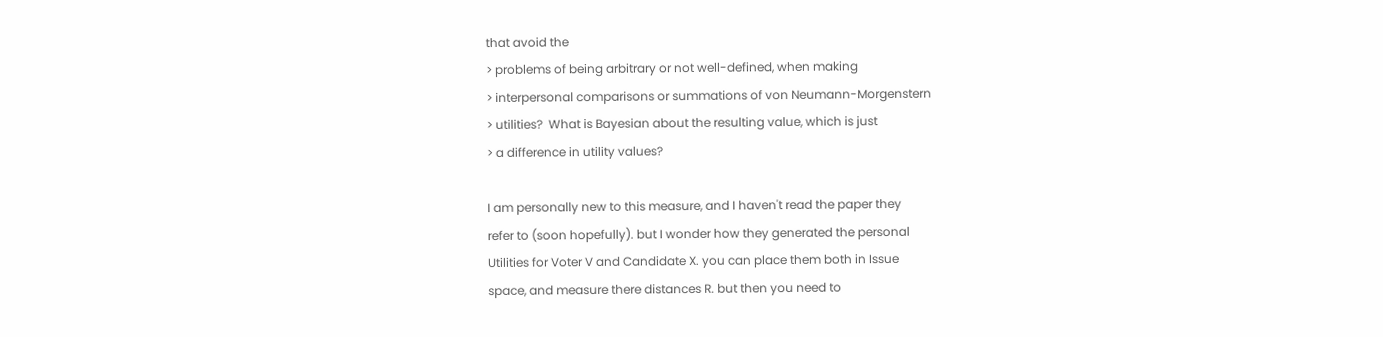that avoid the
> problems of being arbitrary or not well-defined, when making
> interpersonal comparisons or summations of von Neumann-Morgenstern
> utilities?  What is Bayesian about the resulting value, which is just
> a difference in utility values?

I am personally new to this measure, and I haven't read the paper they
refer to (soon hopefully). but I wonder how they generated the personal
Utilities for Voter V and Candidate X. you can place them both in Issue
space, and measure there distances R. but then you need to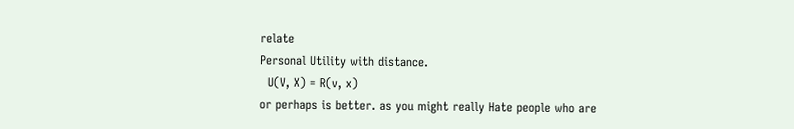relate
Personal Utility with distance.
  U(V, X) = R(v, x)
or perhaps is better. as you might really Hate people who are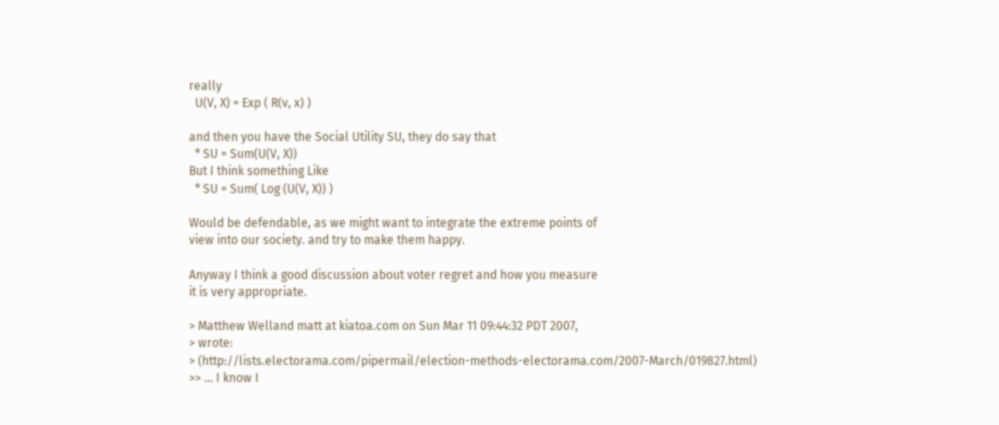really
  U(V, X) = Exp ( R(v, x) )

and then you have the Social Utility SU, they do say that
  * SU = Sum(U(V, X))
But I think something Like
  * SU = Sum( Log (U(V, X)) )

Would be defendable, as we might want to integrate the extreme points of
view into our society. and try to make them happy.

Anyway I think a good discussion about voter regret and how you measure
it is very appropriate.

> Matthew Welland matt at kiatoa.com on Sun Mar 11 09:44:32 PDT 2007,
> wrote:
> (http://lists.electorama.com/pipermail/election-methods-electorama.com/2007-March/019827.html)
>> ... I know I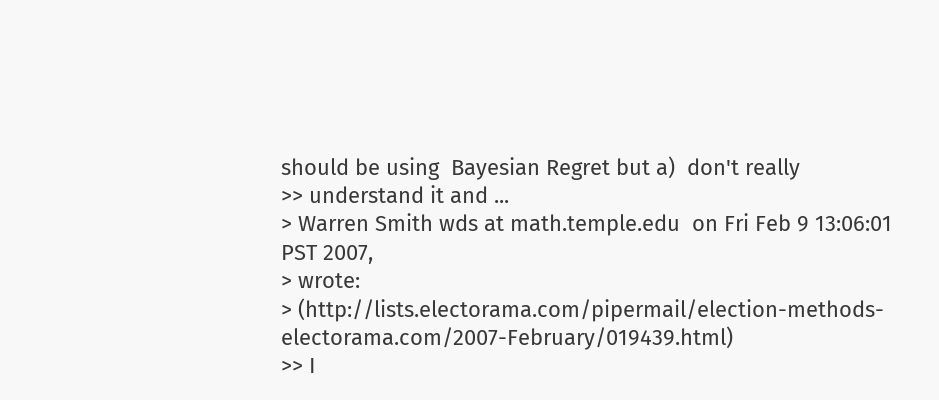should be using  Bayesian Regret but a)  don't really
>> understand it and ...
> Warren Smith wds at math.temple.edu  on Fri Feb 9 13:06:01 PST 2007,
> wrote:
> (http://lists.electorama.com/pipermail/election-methods-electorama.com/2007-February/019439.html)
>> I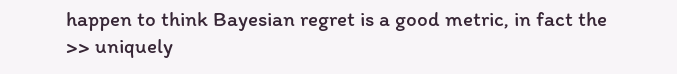happen to think Bayesian regret is a good metric, in fact the
>> uniquely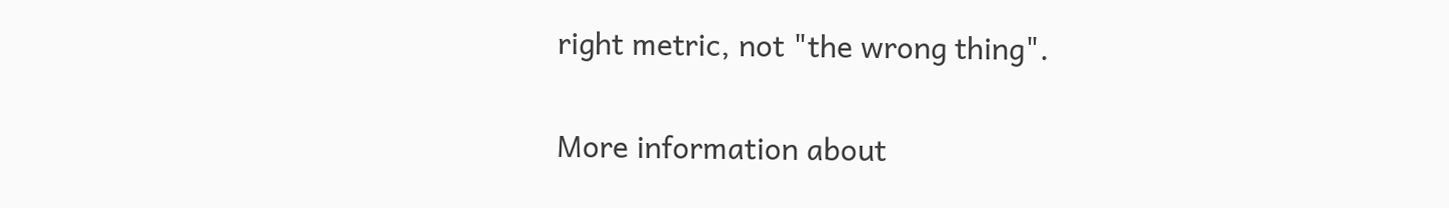right metric, not "the wrong thing".

More information about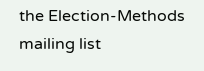the Election-Methods mailing list